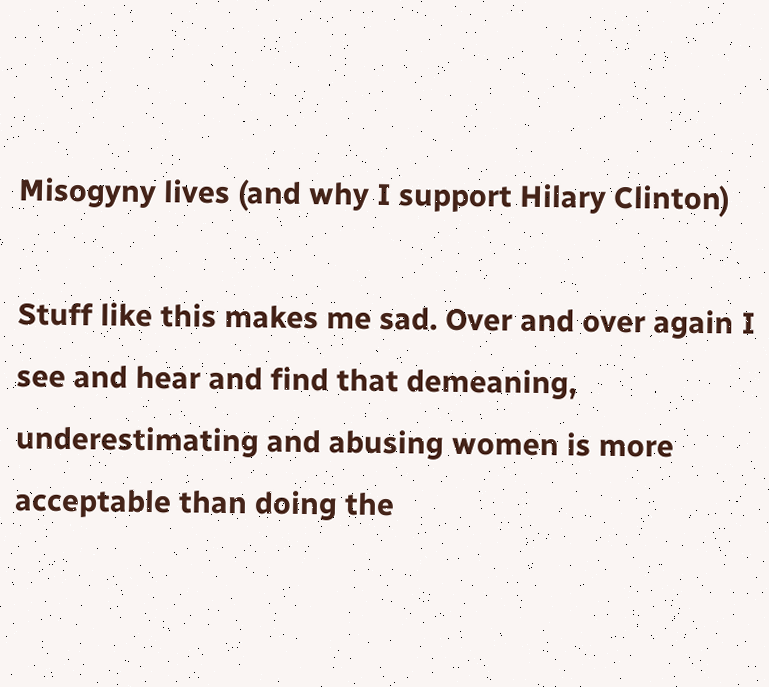Misogyny lives (and why I support Hilary Clinton)

Stuff like this makes me sad. Over and over again I see and hear and find that demeaning, underestimating and abusing women is more acceptable than doing the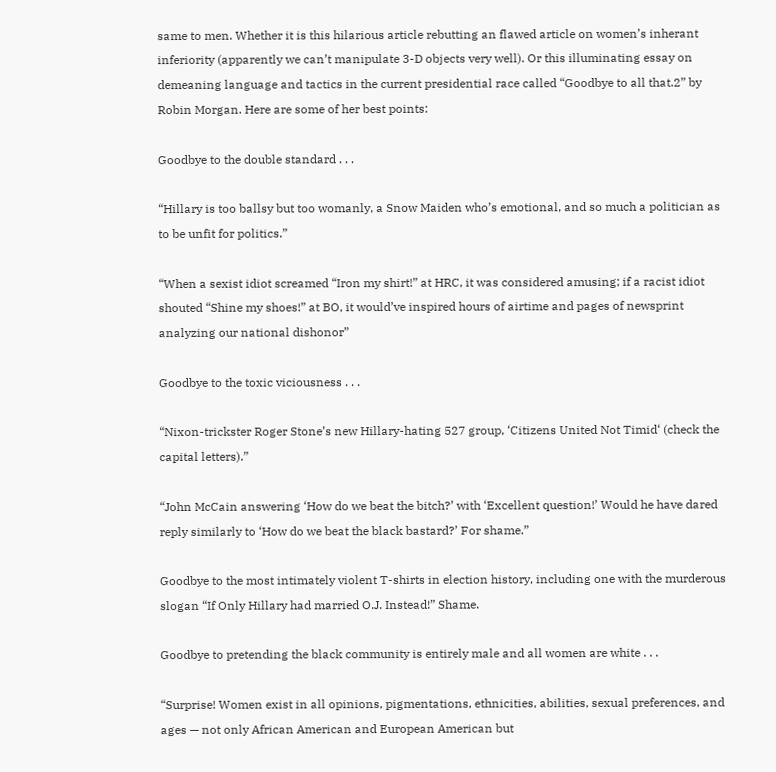same to men. Whether it is this hilarious article rebutting an flawed article on women’s inherant inferiority (apparently we can’t manipulate 3-D objects very well). Or this illuminating essay on demeaning language and tactics in the current presidential race called “Goodbye to all that.2” by Robin Morgan. Here are some of her best points:

Goodbye to the double standard . . .

“Hillary is too ballsy but too womanly, a Snow Maiden who’s emotional, and so much a politician as to be unfit for politics.”

“When a sexist idiot screamed “Iron my shirt!” at HRC, it was considered amusing; if a racist idiot shouted “Shine my shoes!” at BO, it would’ve inspired hours of airtime and pages of newsprint analyzing our national dishonor”

Goodbye to the toxic viciousness . . .

“Nixon-trickster Roger Stone’s new Hillary-hating 527 group, ‘Citizens United Not Timid‘ (check the capital letters).”

“John McCain answering ‘How do we beat the bitch?’ with ‘Excellent question!’ Would he have dared reply similarly to ‘How do we beat the black bastard?’ For shame.”

Goodbye to the most intimately violent T-shirts in election history, including one with the murderous slogan “If Only Hillary had married O.J. Instead!” Shame.

Goodbye to pretending the black community is entirely male and all women are white . . .

“Surprise! Women exist in all opinions, pigmentations, ethnicities, abilities, sexual preferences, and ages — not only African American and European American but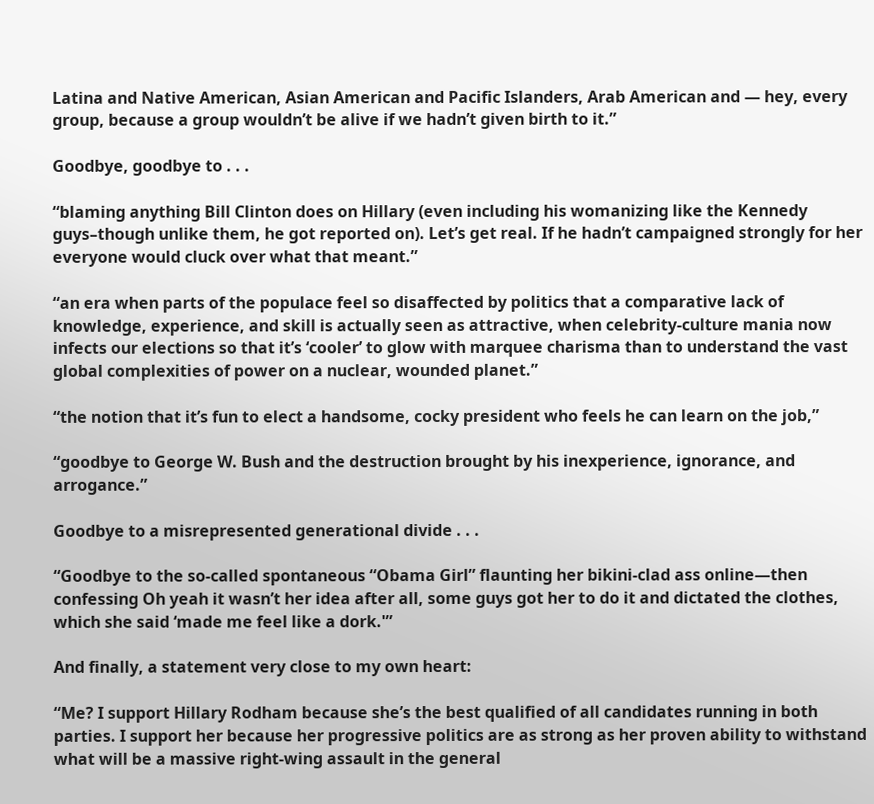Latina and Native American, Asian American and Pacific Islanders, Arab American and — hey, every group, because a group wouldn’t be alive if we hadn’t given birth to it.”

Goodbye, goodbye to . . .

“blaming anything Bill Clinton does on Hillary (even including his womanizing like the Kennedy guys–though unlike them, he got reported on). Let’s get real. If he hadn’t campaigned strongly for her everyone would cluck over what that meant.”

“an era when parts of the populace feel so disaffected by politics that a comparative lack of knowledge, experience, and skill is actually seen as attractive, when celebrity-culture mania now infects our elections so that it’s ‘cooler’ to glow with marquee charisma than to understand the vast global complexities of power on a nuclear, wounded planet.”

“the notion that it’s fun to elect a handsome, cocky president who feels he can learn on the job,”

“goodbye to George W. Bush and the destruction brought by his inexperience, ignorance, and arrogance.”

Goodbye to a misrepresented generational divide . . .

“Goodbye to the so-called spontaneous “Obama Girl” flaunting her bikini-clad ass online—then confessing Oh yeah it wasn’t her idea after all, some guys got her to do it and dictated the clothes, which she said ‘made me feel like a dork.'”

And finally, a statement very close to my own heart:

“Me? I support Hillary Rodham because she’s the best qualified of all candidates running in both parties. I support her because her progressive politics are as strong as her proven ability to withstand what will be a massive right-wing assault in the general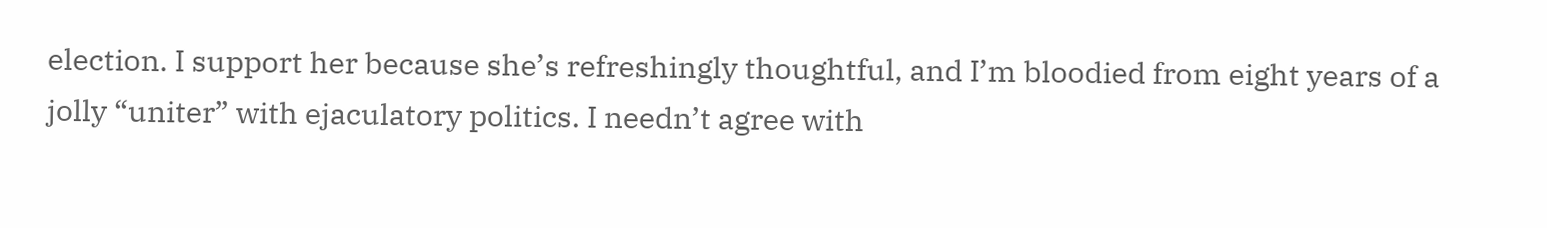election. I support her because she’s refreshingly thoughtful, and I’m bloodied from eight years of a jolly “uniter” with ejaculatory politics. I needn’t agree with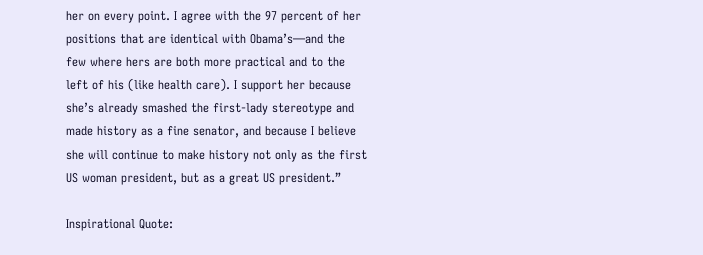her on every point. I agree with the 97 percent of her positions that are identical with Obama’s—and the few where hers are both more practical and to the left of his (like health care). I support her because she’s already smashed the first-lady stereotype and made history as a fine senator, and because I believe she will continue to make history not only as the first US woman president, but as a great US president.”

Inspirational Quote: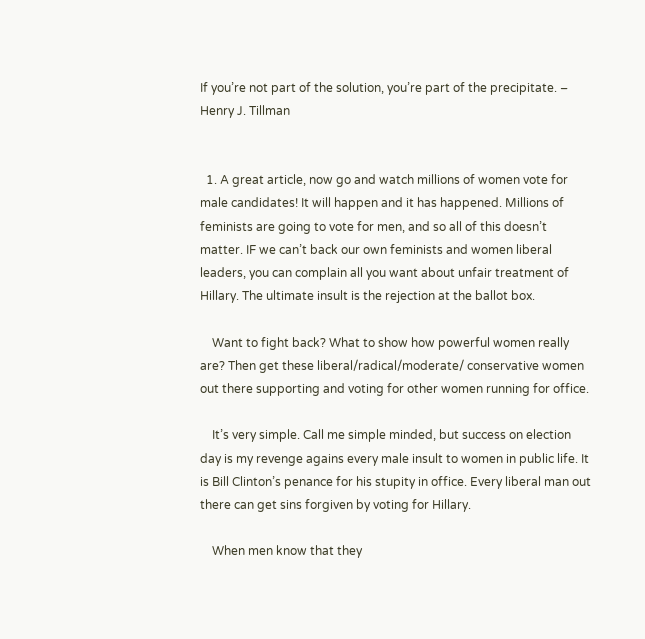If you’re not part of the solution, you’re part of the precipitate. – Henry J. Tillman


  1. A great article, now go and watch millions of women vote for male candidates! It will happen and it has happened. Millions of feminists are going to vote for men, and so all of this doesn’t matter. IF we can’t back our own feminists and women liberal leaders, you can complain all you want about unfair treatment of Hillary. The ultimate insult is the rejection at the ballot box.

    Want to fight back? What to show how powerful women really are? Then get these liberal/radical/moderate/ conservative women out there supporting and voting for other women running for office.

    It’s very simple. Call me simple minded, but success on election day is my revenge agains every male insult to women in public life. It is Bill Clinton’s penance for his stupity in office. Every liberal man out there can get sins forgiven by voting for Hillary.

    When men know that they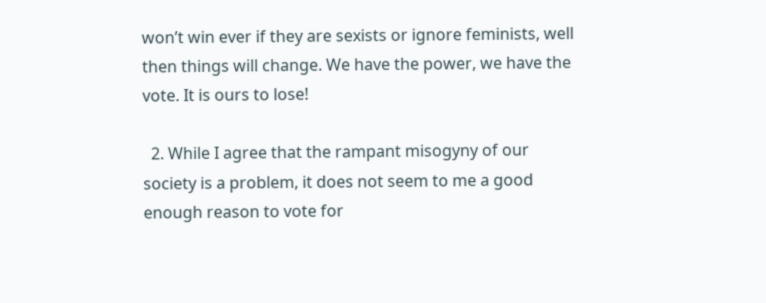won’t win ever if they are sexists or ignore feminists, well then things will change. We have the power, we have the vote. It is ours to lose!

  2. While I agree that the rampant misogyny of our society is a problem, it does not seem to me a good enough reason to vote for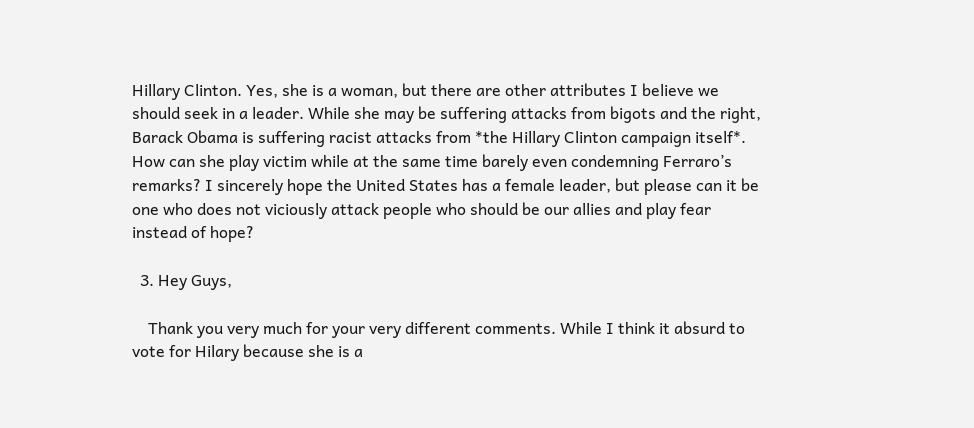Hillary Clinton. Yes, she is a woman, but there are other attributes I believe we should seek in a leader. While she may be suffering attacks from bigots and the right, Barack Obama is suffering racist attacks from *the Hillary Clinton campaign itself*. How can she play victim while at the same time barely even condemning Ferraro’s remarks? I sincerely hope the United States has a female leader, but please can it be one who does not viciously attack people who should be our allies and play fear instead of hope?

  3. Hey Guys,

    Thank you very much for your very different comments. While I think it absurd to vote for Hilary because she is a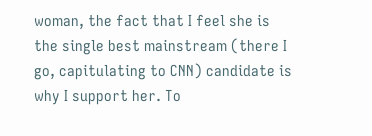woman, the fact that I feel she is the single best mainstream (there I go, capitulating to CNN) candidate is why I support her. To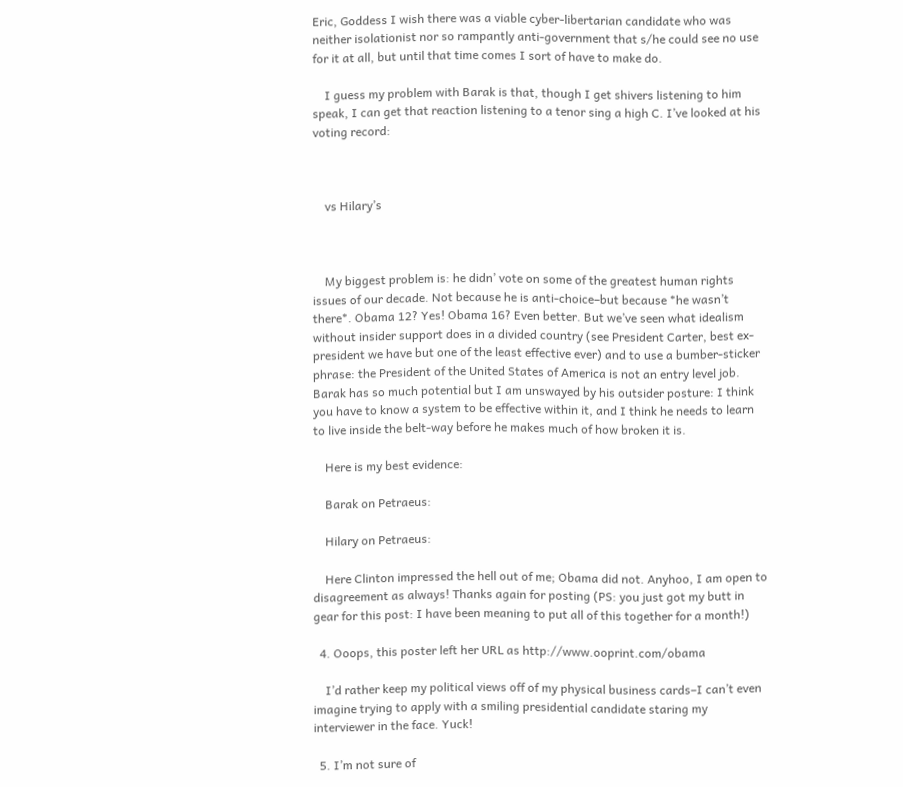Eric, Goddess I wish there was a viable cyber-libertarian candidate who was neither isolationist nor so rampantly anti-government that s/he could see no use for it at all, but until that time comes I sort of have to make do.

    I guess my problem with Barak is that, though I get shivers listening to him speak, I can get that reaction listening to a tenor sing a high C. I’ve looked at his voting record:



    vs Hilary’s



    My biggest problem is: he didn’ vote on some of the greatest human rights issues of our decade. Not because he is anti-choice–but because *he wasn’t there*. Obama 12? Yes! Obama 16? Even better. But we’ve seen what idealism without insider support does in a divided country (see President Carter, best ex-president we have but one of the least effective ever) and to use a bumber-sticker phrase: the President of the United States of America is not an entry level job. Barak has so much potential but I am unswayed by his outsider posture: I think you have to know a system to be effective within it, and I think he needs to learn to live inside the belt-way before he makes much of how broken it is.

    Here is my best evidence:

    Barak on Petraeus:

    Hilary on Petraeus:

    Here Clinton impressed the hell out of me; Obama did not. Anyhoo, I am open to disagreement as always! Thanks again for posting (PS: you just got my butt in gear for this post: I have been meaning to put all of this together for a month!)

  4. Ooops, this poster left her URL as http://www.ooprint.com/obama

    I’d rather keep my political views off of my physical business cards–I can’t even imagine trying to apply with a smiling presidential candidate staring my interviewer in the face. Yuck!

  5. I’m not sure of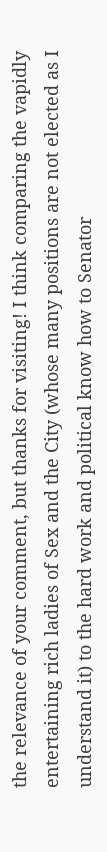the relevance of your comment, but thanks for visiting! I think comparing the vapidly entertaining rich ladies of Sex and the City (whose many positions are not elected as I understand it) to the hard work and political know how to Senator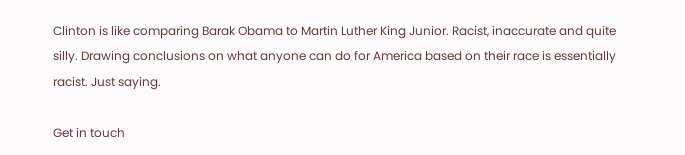Clinton is like comparing Barak Obama to Martin Luther King Junior. Racist, inaccurate and quite silly. Drawing conclusions on what anyone can do for America based on their race is essentially racist. Just saying.

Get in touch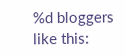%d bloggers like this: